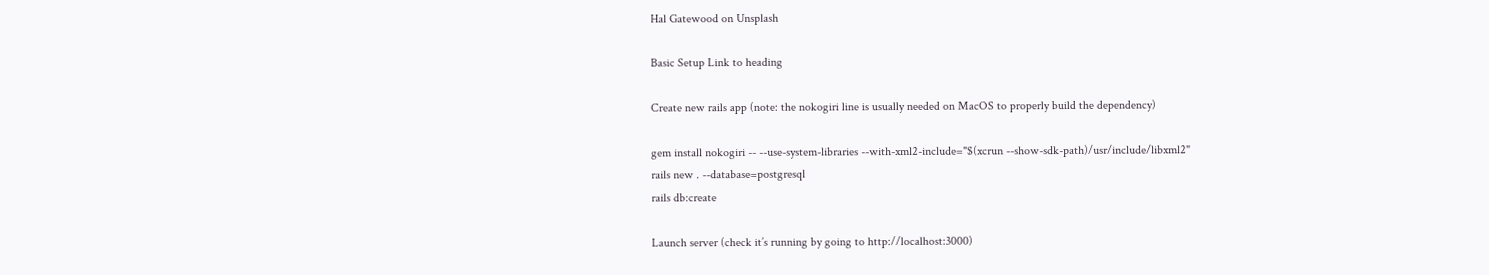Hal Gatewood on Unsplash

Basic Setup Link to heading

Create new rails app (note: the nokogiri line is usually needed on MacOS to properly build the dependency)

gem install nokogiri -- --use-system-libraries --with-xml2-include="$(xcrun --show-sdk-path)/usr/include/libxml2"
rails new . --database=postgresql
rails db:create

Launch server (check it’s running by going to http://localhost:3000)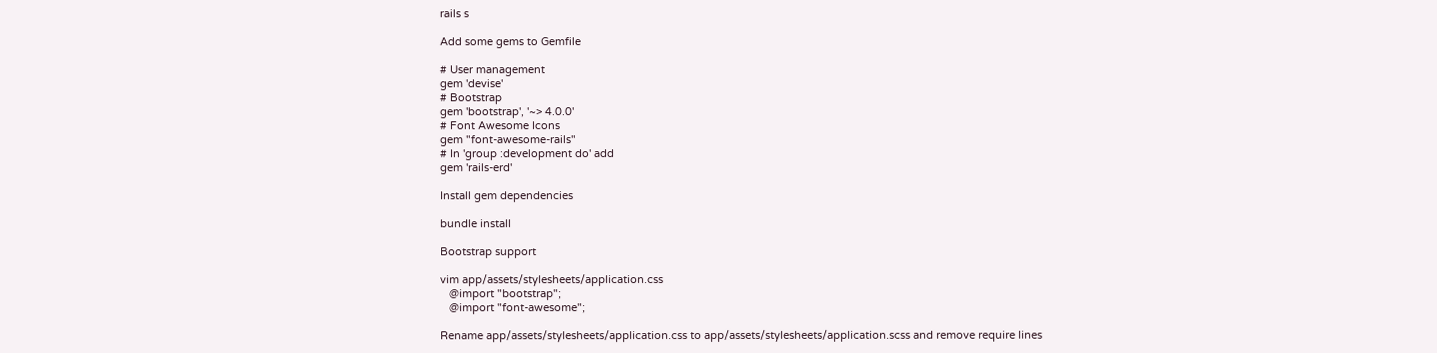rails s

Add some gems to Gemfile

# User management
gem 'devise'
# Bootstrap
gem 'bootstrap', '~> 4.0.0'
# Font Awesome Icons
gem "font-awesome-rails"
# In 'group :development do' add
gem 'rails-erd'

Install gem dependencies

bundle install

Bootstrap support

vim app/assets/stylesheets/application.css
   @import "bootstrap";
   @import "font-awesome";

Rename app/assets/stylesheets/application.css to app/assets/stylesheets/application.scss and remove require lines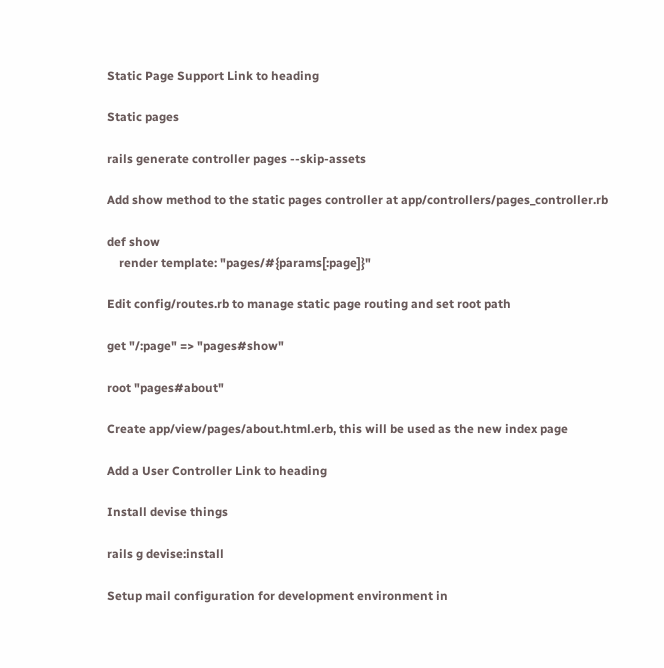Static Page Support Link to heading

Static pages

rails generate controller pages --skip-assets

Add show method to the static pages controller at app/controllers/pages_controller.rb

def show
    render template: "pages/#{params[:page]}"

Edit config/routes.rb to manage static page routing and set root path

get "/:page" => "pages#show"

root "pages#about"

Create app/view/pages/about.html.erb, this will be used as the new index page

Add a User Controller Link to heading

Install devise things

rails g devise:install

Setup mail configuration for development environment in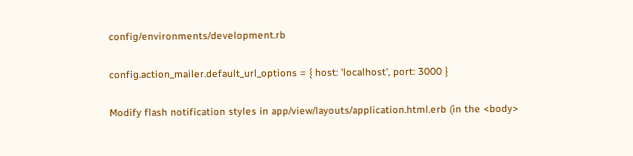config/environments/development.rb

config.action_mailer.default_url_options = { host: 'localhost', port: 3000 }

Modify flash notification styles in app/view/layouts/application.html.erb (in the <body>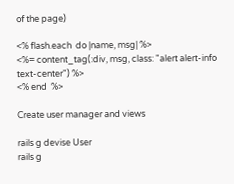of the page)

<% flash.each  do |name, msg| %>
<%= content_tag(:div, msg, class: "alert alert-info text-center") %>
<% end  %>

Create user manager and views

rails g devise User
rails g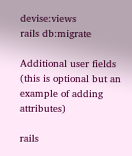devise:views
rails db:migrate

Additional user fields (this is optional but an example of adding attributes)

rails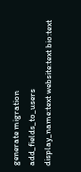generate migration add_fields_to_users display_name:text website:text bio:text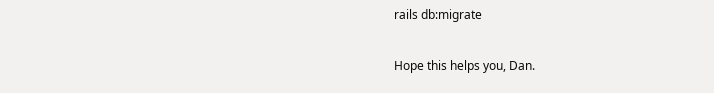rails db:migrate

Hope this helps you, Dan.